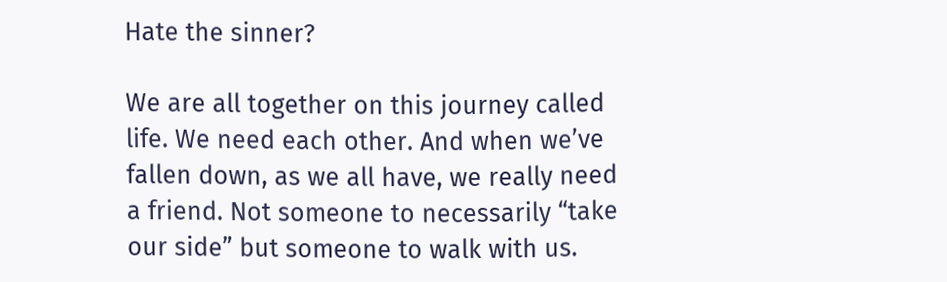Hate the sinner?

We are all together on this journey called life. We need each other. And when we’ve fallen down, as we all have, we really need a friend. Not someone to necessarily “take our side” but someone to walk with us.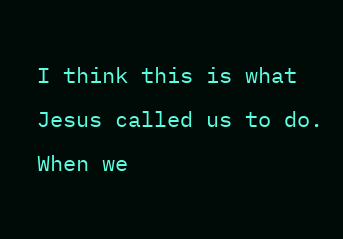I think this is what Jesus called us to do.  When we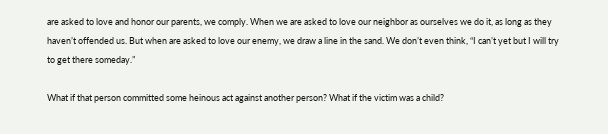are asked to love and honor our parents, we comply. When we are asked to love our neighbor as ourselves we do it, as long as they haven’t offended us. But when are asked to love our enemy, we draw a line in the sand. We don’t even think, “I can’t yet but I will try to get there someday.”

What if that person committed some heinous act against another person? What if the victim was a child?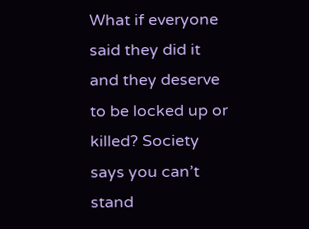What if everyone said they did it and they deserve to be locked up or killed? Society says you can’t stand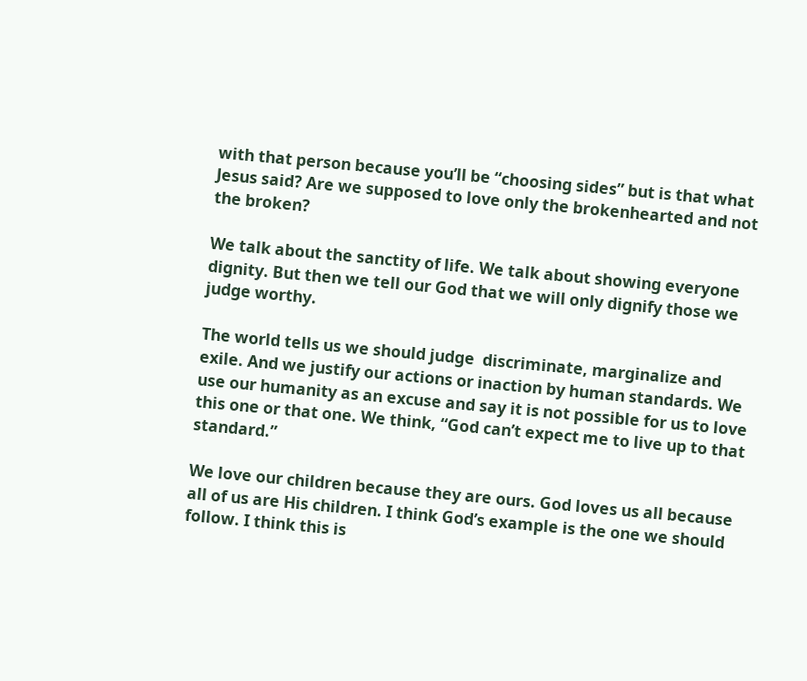with that person because you’ll be “choosing sides” but is that what Jesus said? Are we supposed to love only the brokenhearted and not the broken?

We talk about the sanctity of life. We talk about showing everyone dignity. But then we tell our God that we will only dignify those we judge worthy.

The world tells us we should judge  discriminate, marginalize and exile. And we justify our actions or inaction by human standards. We use our humanity as an excuse and say it is not possible for us to love this one or that one. We think, “God can’t expect me to live up to that standard.”

We love our children because they are ours. God loves us all because all of us are His children. I think God’s example is the one we should follow. I think this is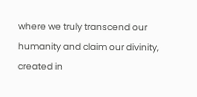where we truly transcend our humanity and claim our divinity, created in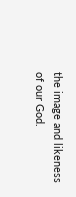the image and likeness of our God.